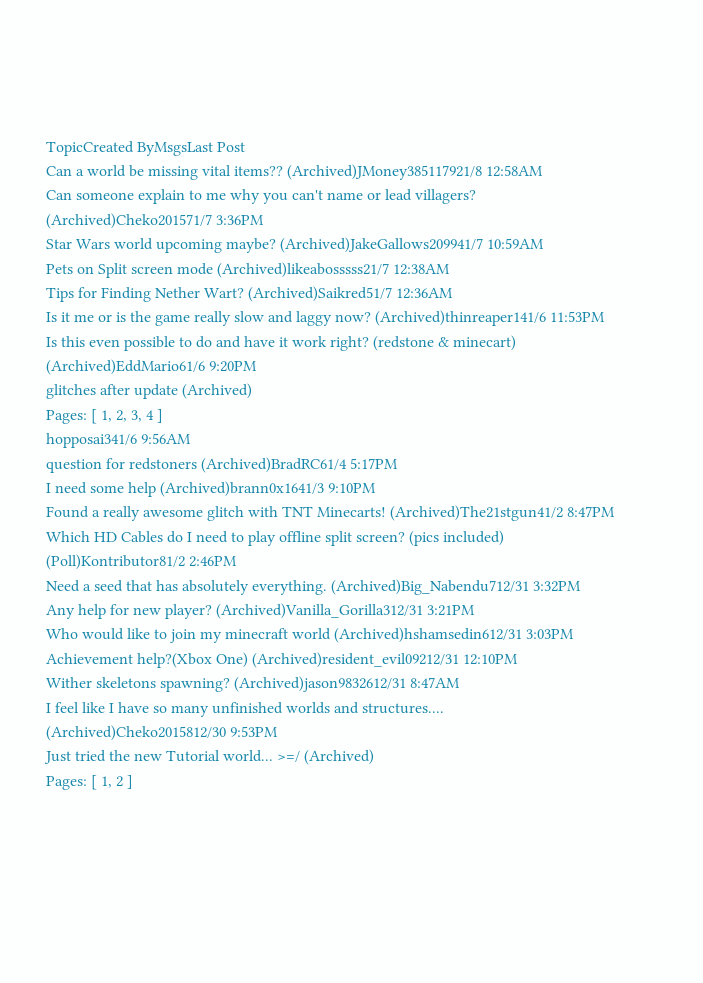TopicCreated ByMsgsLast Post
Can a world be missing vital items?? (Archived)JMoney385117921/8 12:58AM
Can someone explain to me why you can't name or lead villagers? (Archived)Cheko201571/7 3:36PM
Star Wars world upcoming maybe? (Archived)JakeGallows209941/7 10:59AM
Pets on Split screen mode (Archived)likeabosssss21/7 12:38AM
Tips for Finding Nether Wart? (Archived)Saikred51/7 12:36AM
Is it me or is the game really slow and laggy now? (Archived)thinreaper141/6 11:53PM
Is this even possible to do and have it work right? (redstone & minecart) (Archived)EddMario61/6 9:20PM
glitches after update (Archived)
Pages: [ 1, 2, 3, 4 ]
hopposai341/6 9:56AM
question for redstoners (Archived)BradRC61/4 5:17PM
I need some help (Archived)brann0x1641/3 9:10PM
Found a really awesome glitch with TNT Minecarts! (Archived)The21stgun41/2 8:47PM
Which HD Cables do I need to play offline split screen? (pics included) (Poll)Kontributor81/2 2:46PM
Need a seed that has absolutely everything. (Archived)Big_Nabendu712/31 3:32PM
Any help for new player? (Archived)Vanilla_Gorilla312/31 3:21PM
Who would like to join my minecraft world (Archived)hshamsedin612/31 3:03PM
Achievement help?(Xbox One) (Archived)resident_evil09212/31 12:10PM
Wither skeletons spawning? (Archived)jason9832612/31 8:47AM
I feel like I have so many unfinished worlds and structures.... (Archived)Cheko2015812/30 9:53PM
Just tried the new Tutorial world... >=/ (Archived)
Pages: [ 1, 2 ]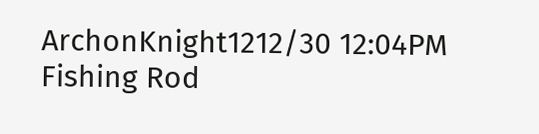ArchonKnight1212/30 12:04PM
Fishing Rod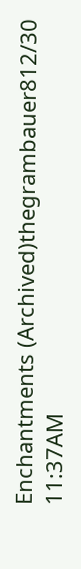Enchantments (Archived)thegrambauer812/30 11:37AM